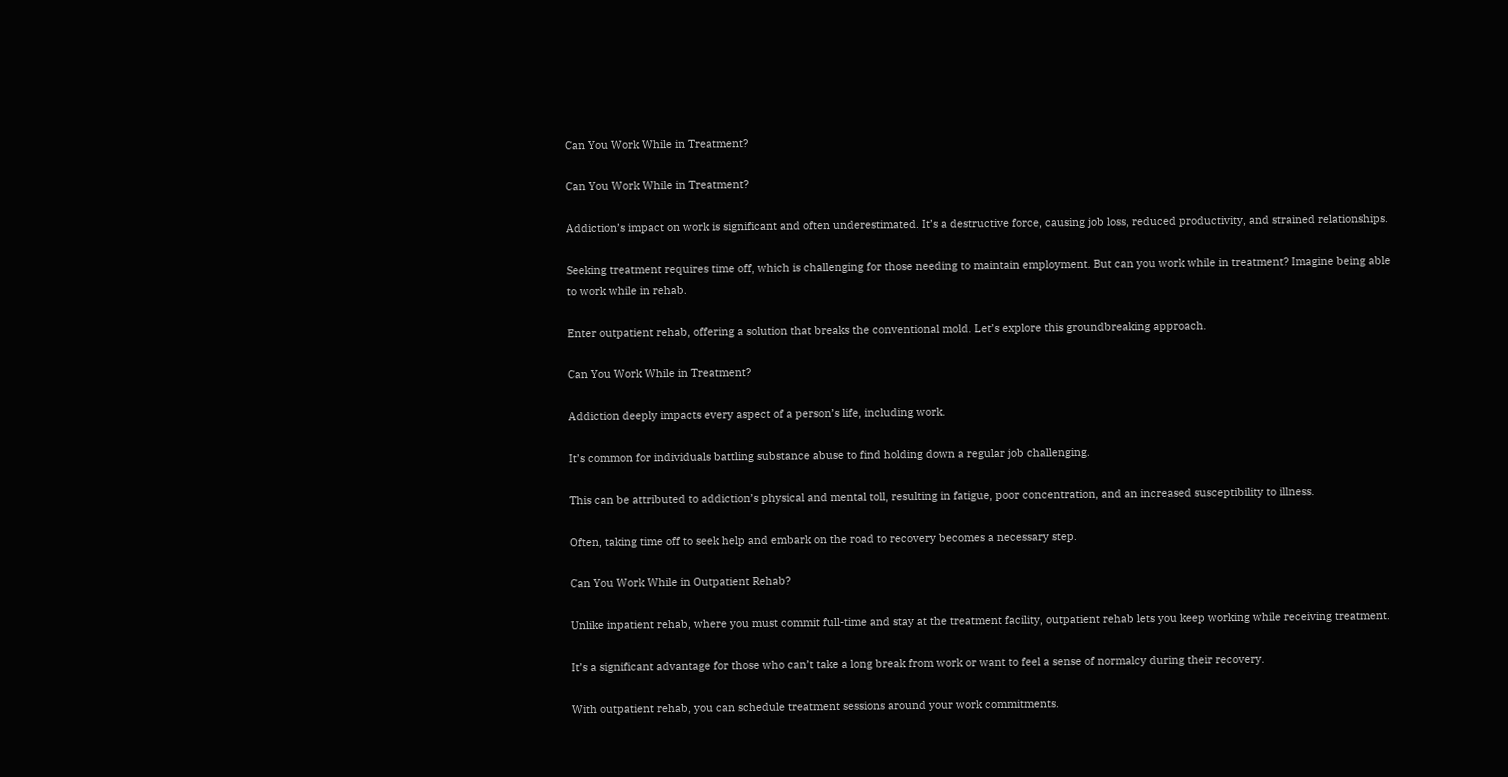Can You Work While in Treatment?

Can You Work While in Treatment?

Addiction’s impact on work is significant and often underestimated. It’s a destructive force, causing job loss, reduced productivity, and strained relationships.

Seeking treatment requires time off, which is challenging for those needing to maintain employment. But can you work while in treatment? Imagine being able to work while in rehab.

Enter outpatient rehab, offering a solution that breaks the conventional mold. Let’s explore this groundbreaking approach.

Can You Work While in Treatment?

Addiction deeply impacts every aspect of a person’s life, including work.

It’s common for individuals battling substance abuse to find holding down a regular job challenging.

This can be attributed to addiction’s physical and mental toll, resulting in fatigue, poor concentration, and an increased susceptibility to illness.

Often, taking time off to seek help and embark on the road to recovery becomes a necessary step.

Can You Work While in Outpatient Rehab?

Unlike inpatient rehab, where you must commit full-time and stay at the treatment facility, outpatient rehab lets you keep working while receiving treatment.

It’s a significant advantage for those who can’t take a long break from work or want to feel a sense of normalcy during their recovery.

With outpatient rehab, you can schedule treatment sessions around your work commitments.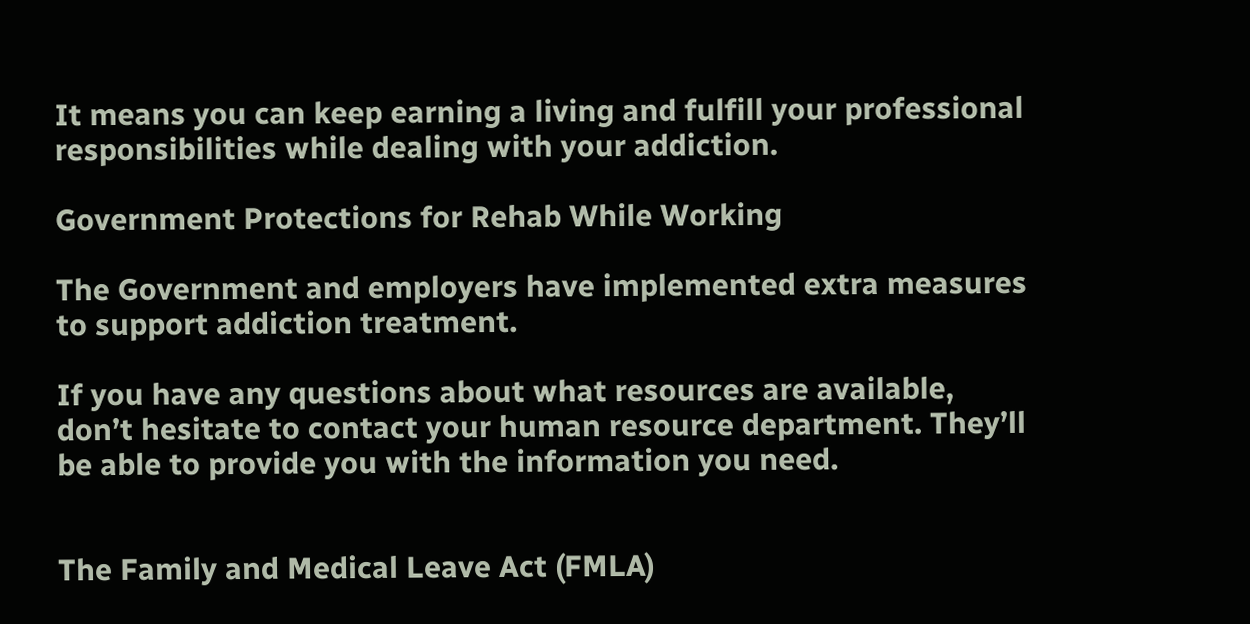It means you can keep earning a living and fulfill your professional responsibilities while dealing with your addiction.

Government Protections for Rehab While Working

The Government and employers have implemented extra measures to support addiction treatment.

If you have any questions about what resources are available, don’t hesitate to contact your human resource department. They’ll be able to provide you with the information you need.


The Family and Medical Leave Act (FMLA)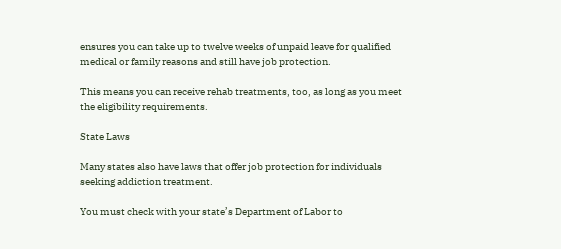ensures you can take up to twelve weeks of unpaid leave for qualified medical or family reasons and still have job protection.

This means you can receive rehab treatments, too, as long as you meet the eligibility requirements.

State Laws

Many states also have laws that offer job protection for individuals seeking addiction treatment.

You must check with your state’s Department of Labor to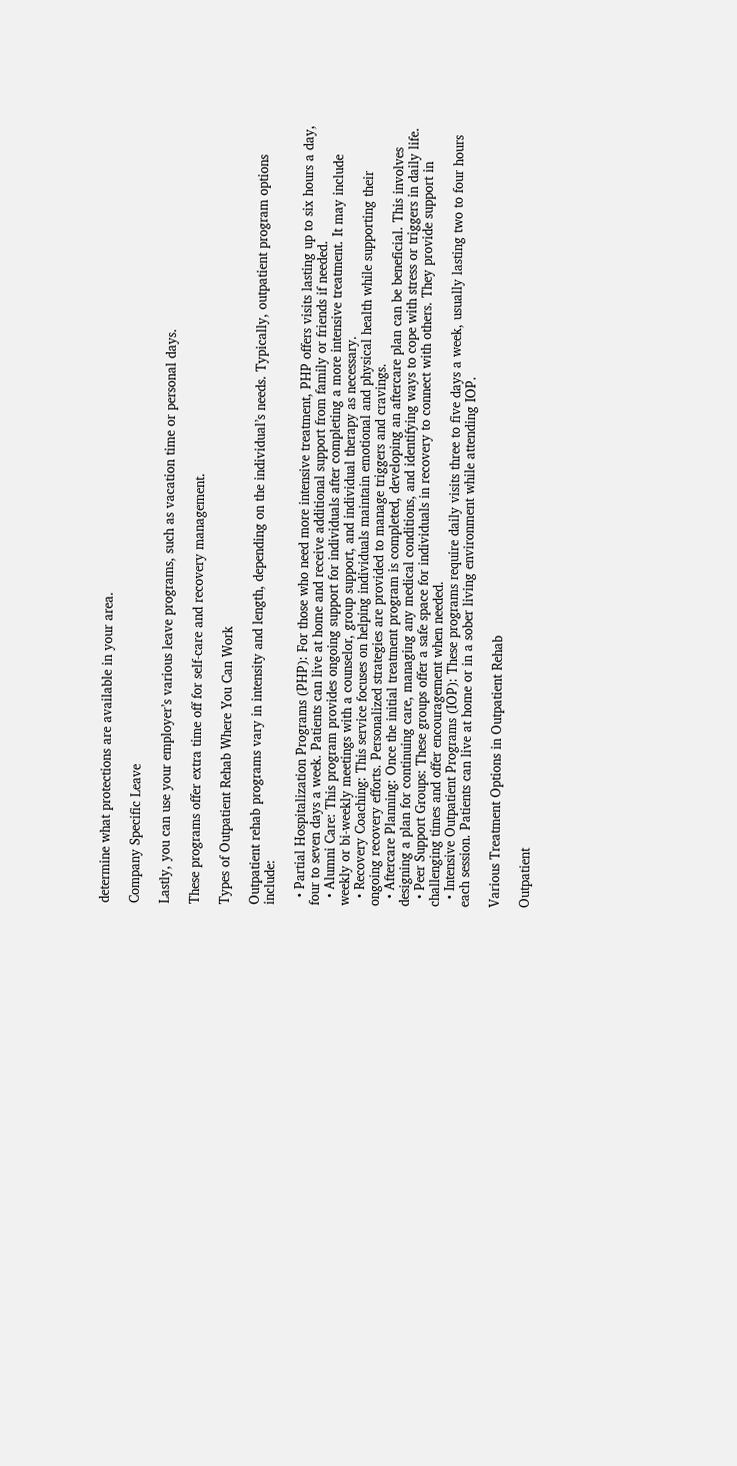determine what protections are available in your area.

Company Specific Leave

Lastly, you can use your employer’s various leave programs, such as vacation time or personal days.

These programs offer extra time off for self-care and recovery management.

Types of Outpatient Rehab Where You Can Work

Outpatient rehab programs vary in intensity and length, depending on the individual’s needs. Typically, outpatient program options include:

  • Partial Hospitalization Programs (PHP): For those who need more intensive treatment, PHP offers visits lasting up to six hours a day, four to seven days a week. Patients can live at home and receive additional support from family or friends if needed.
  • Alumni Care: This program provides ongoing support for individuals after completing a more intensive treatment. It may include weekly or bi-weekly meetings with a counselor, group support, and individual therapy as necessary.
  • Recovery Coaching: This service focuses on helping individuals maintain emotional and physical health while supporting their ongoing recovery efforts. Personalized strategies are provided to manage triggers and cravings.
  • Aftercare Planning: Once the initial treatment program is completed, developing an aftercare plan can be beneficial. This involves designing a plan for continuing care, managing any medical conditions, and identifying ways to cope with stress or triggers in daily life.
  • Peer Support Groups: These groups offer a safe space for individuals in recovery to connect with others. They provide support in challenging times and offer encouragement when needed.
  • Intensive Outpatient Programs (IOP): These programs require daily visits three to five days a week, usually lasting two to four hours each session. Patients can live at home or in a sober living environment while attending IOP.

Various Treatment Options in Outpatient Rehab

Outpatient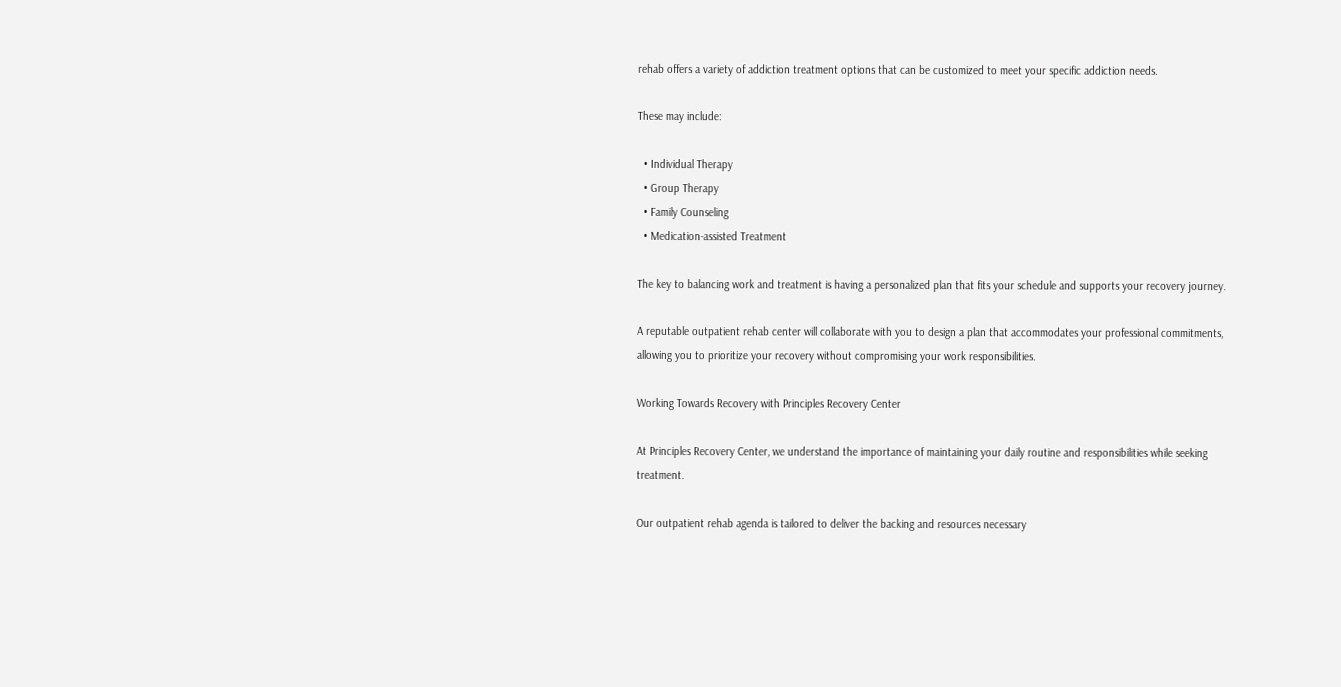rehab offers a variety of addiction treatment options that can be customized to meet your specific addiction needs.

These may include:

  • Individual Therapy
  • Group Therapy
  • Family Counseling
  • Medication-assisted Treatment

The key to balancing work and treatment is having a personalized plan that fits your schedule and supports your recovery journey.

A reputable outpatient rehab center will collaborate with you to design a plan that accommodates your professional commitments, allowing you to prioritize your recovery without compromising your work responsibilities.

Working Towards Recovery with Principles Recovery Center

At Principles Recovery Center, we understand the importance of maintaining your daily routine and responsibilities while seeking treatment.

Our outpatient rehab agenda is tailored to deliver the backing and resources necessary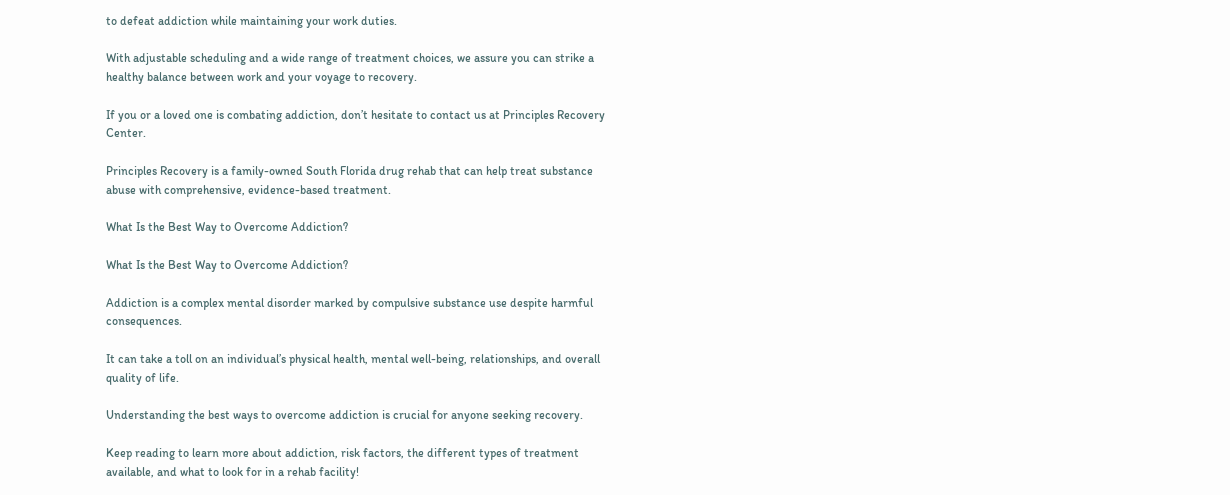to defeat addiction while maintaining your work duties.

With adjustable scheduling and a wide range of treatment choices, we assure you can strike a healthy balance between work and your voyage to recovery.

If you or a loved one is combating addiction, don’t hesitate to contact us at Principles Recovery Center.

Principles Recovery is a family-owned South Florida drug rehab that can help treat substance abuse with comprehensive, evidence-based treatment.

What Is the Best Way to Overcome Addiction?

What Is the Best Way to Overcome Addiction?

Addiction is a complex mental disorder marked by compulsive substance use despite harmful consequences.

It can take a toll on an individual’s physical health, mental well-being, relationships, and overall quality of life.

Understanding the best ways to overcome addiction is crucial for anyone seeking recovery.

Keep reading to learn more about addiction, risk factors, the different types of treatment available, and what to look for in a rehab facility!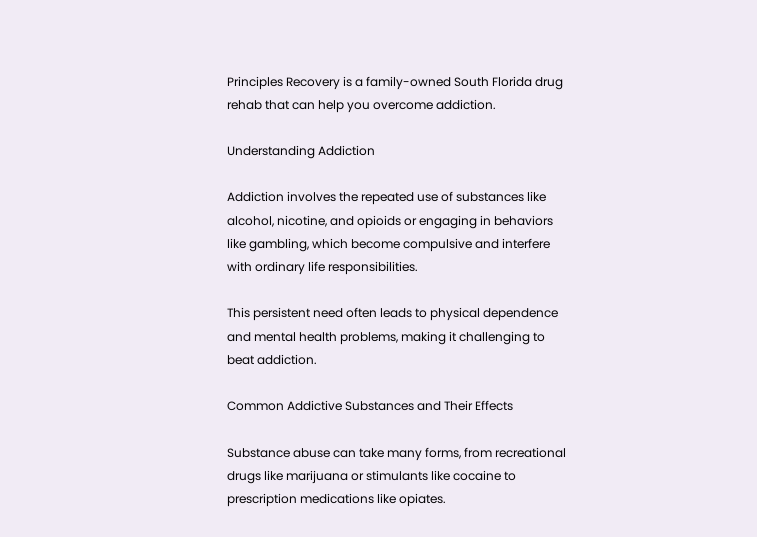Principles Recovery is a family-owned South Florida drug rehab that can help you overcome addiction.

Understanding Addiction

Addiction involves the repeated use of substances like alcohol, nicotine, and opioids or engaging in behaviors like gambling, which become compulsive and interfere with ordinary life responsibilities.

This persistent need often leads to physical dependence and mental health problems, making it challenging to beat addiction.

Common Addictive Substances and Their Effects

Substance abuse can take many forms, from recreational drugs like marijuana or stimulants like cocaine to prescription medications like opiates.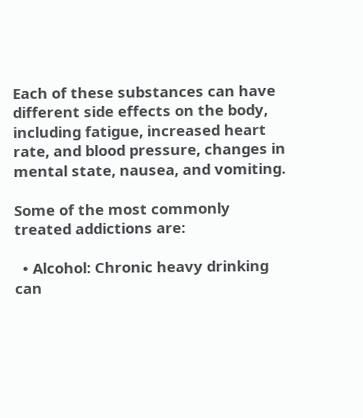Each of these substances can have different side effects on the body, including fatigue, increased heart rate, and blood pressure, changes in mental state, nausea, and vomiting.

Some of the most commonly treated addictions are:

  • Alcohol: Chronic heavy drinking can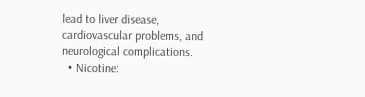lead to liver disease, cardiovascular problems, and neurological complications.
  • Nicotine: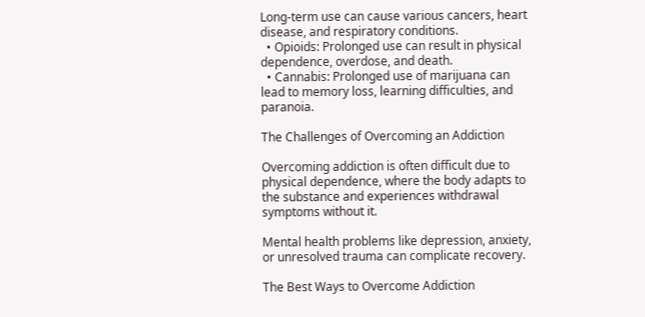Long-term use can cause various cancers, heart disease, and respiratory conditions.
  • Opioids: Prolonged use can result in physical dependence, overdose, and death.
  • Cannabis: Prolonged use of marijuana can lead to memory loss, learning difficulties, and paranoia.

The Challenges of Overcoming an Addiction

Overcoming addiction is often difficult due to physical dependence, where the body adapts to the substance and experiences withdrawal symptoms without it.

Mental health problems like depression, anxiety, or unresolved trauma can complicate recovery.

The Best Ways to Overcome Addiction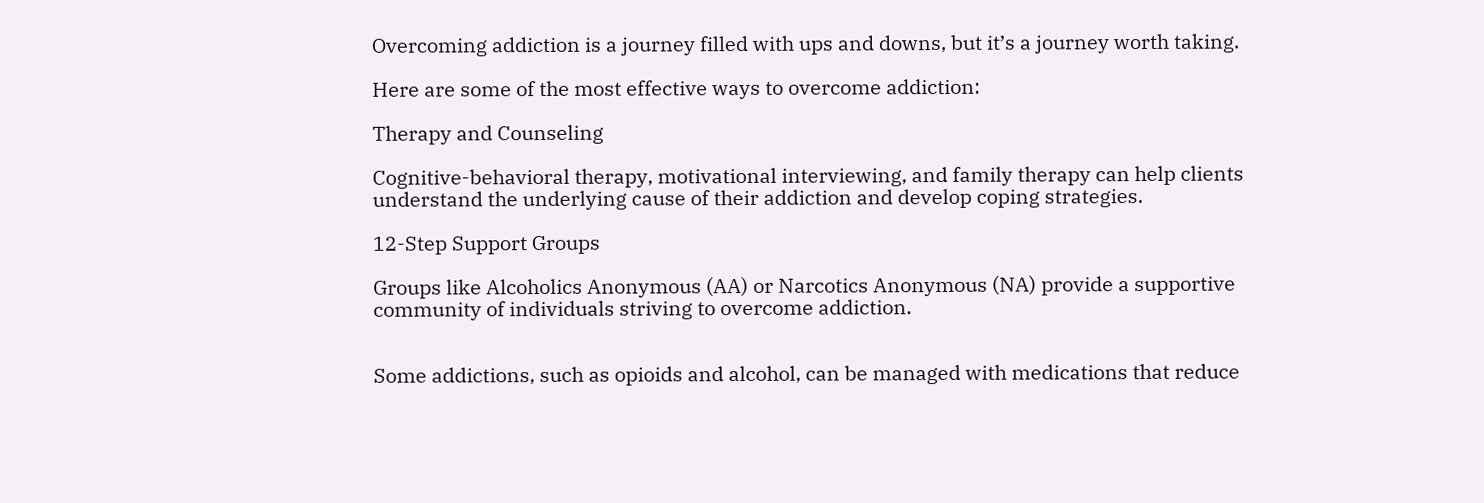Overcoming addiction is a journey filled with ups and downs, but it’s a journey worth taking.

Here are some of the most effective ways to overcome addiction:

Therapy and Counseling

Cognitive-behavioral therapy, motivational interviewing, and family therapy can help clients understand the underlying cause of their addiction and develop coping strategies.

12-Step Support Groups

Groups like Alcoholics Anonymous (AA) or Narcotics Anonymous (NA) provide a supportive community of individuals striving to overcome addiction.


Some addictions, such as opioids and alcohol, can be managed with medications that reduce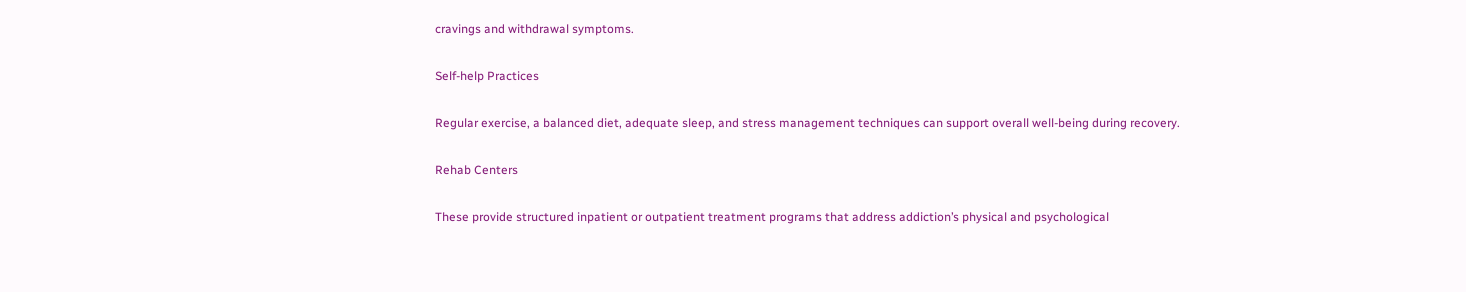cravings and withdrawal symptoms.

Self-help Practices

Regular exercise, a balanced diet, adequate sleep, and stress management techniques can support overall well-being during recovery.

Rehab Centers

These provide structured inpatient or outpatient treatment programs that address addiction’s physical and psychological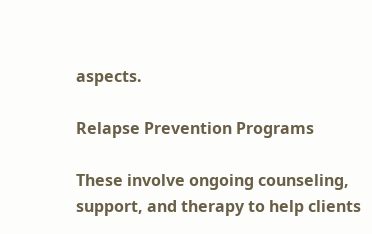aspects.

Relapse Prevention Programs

These involve ongoing counseling, support, and therapy to help clients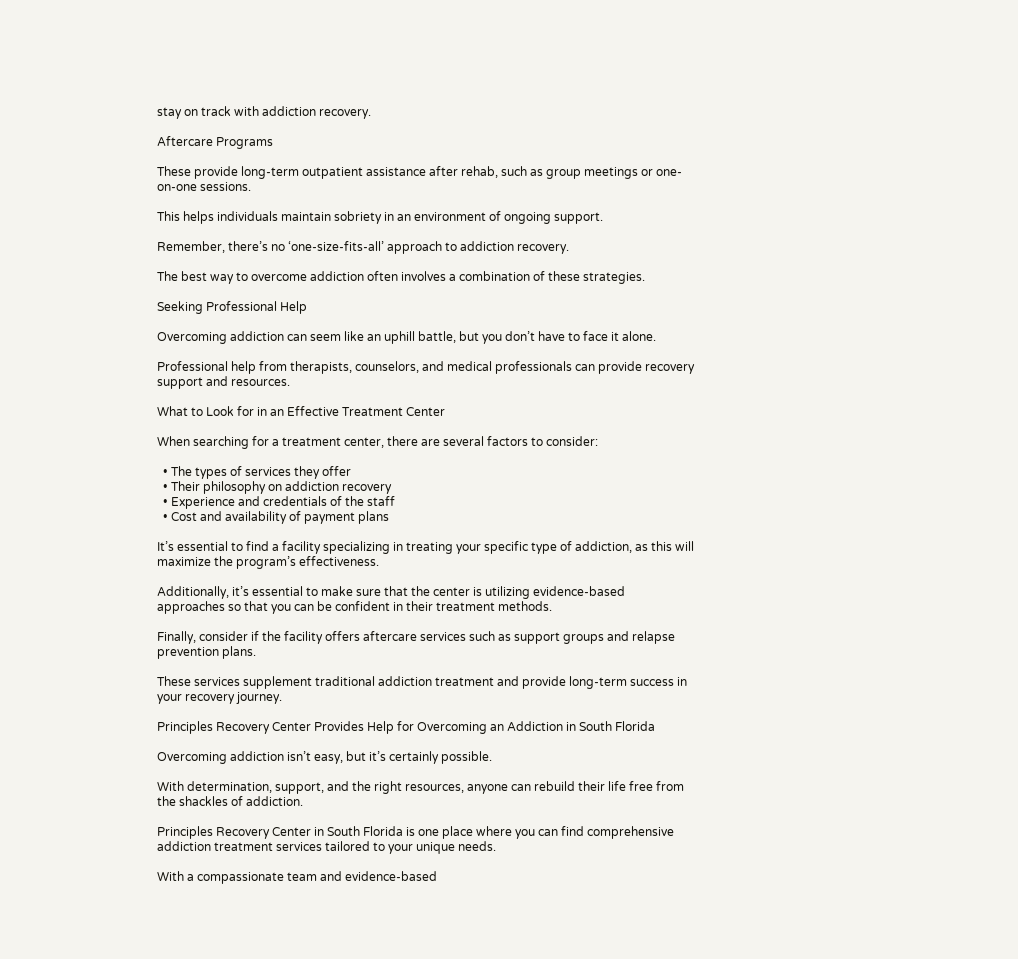stay on track with addiction recovery.

Aftercare Programs

These provide long-term outpatient assistance after rehab, such as group meetings or one-on-one sessions.

This helps individuals maintain sobriety in an environment of ongoing support.

Remember, there’s no ‘one-size-fits-all’ approach to addiction recovery.

The best way to overcome addiction often involves a combination of these strategies.

Seeking Professional Help

Overcoming addiction can seem like an uphill battle, but you don’t have to face it alone.

Professional help from therapists, counselors, and medical professionals can provide recovery support and resources.

What to Look for in an Effective Treatment Center

When searching for a treatment center, there are several factors to consider:

  • The types of services they offer
  • Their philosophy on addiction recovery
  • Experience and credentials of the staff
  • Cost and availability of payment plans

It’s essential to find a facility specializing in treating your specific type of addiction, as this will maximize the program’s effectiveness.

Additionally, it’s essential to make sure that the center is utilizing evidence-based approaches so that you can be confident in their treatment methods.

Finally, consider if the facility offers aftercare services such as support groups and relapse prevention plans.

These services supplement traditional addiction treatment and provide long-term success in your recovery journey.

Principles Recovery Center Provides Help for Overcoming an Addiction in South Florida

Overcoming addiction isn’t easy, but it’s certainly possible.

With determination, support, and the right resources, anyone can rebuild their life free from the shackles of addiction.

Principles Recovery Center in South Florida is one place where you can find comprehensive addiction treatment services tailored to your unique needs.

With a compassionate team and evidence-based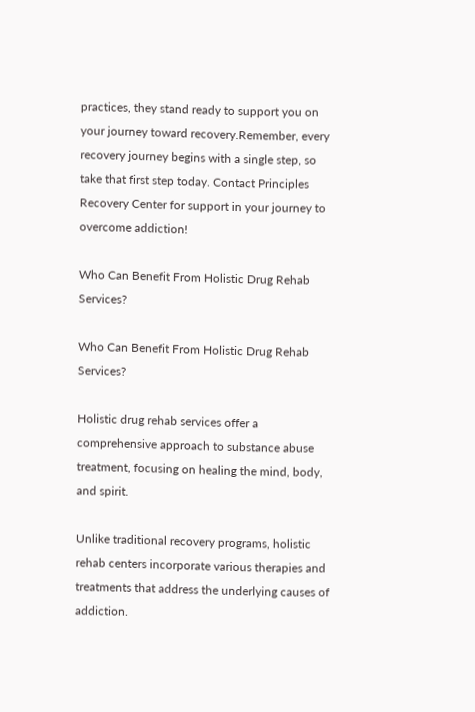practices, they stand ready to support you on your journey toward recovery.Remember, every recovery journey begins with a single step, so take that first step today. Contact Principles Recovery Center for support in your journey to overcome addiction!

Who Can Benefit From Holistic Drug Rehab Services?

Who Can Benefit From Holistic Drug Rehab Services?

Holistic drug rehab services offer a comprehensive approach to substance abuse treatment, focusing on healing the mind, body, and spirit.

Unlike traditional recovery programs, holistic rehab centers incorporate various therapies and treatments that address the underlying causes of addiction.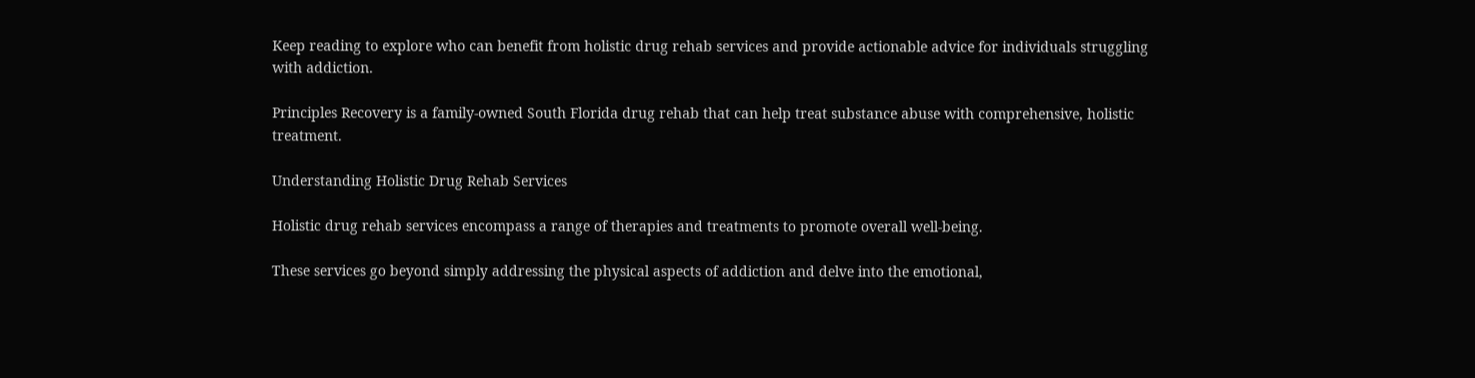Keep reading to explore who can benefit from holistic drug rehab services and provide actionable advice for individuals struggling with addiction.

Principles Recovery is a family-owned South Florida drug rehab that can help treat substance abuse with comprehensive, holistic treatment.

Understanding Holistic Drug Rehab Services

Holistic drug rehab services encompass a range of therapies and treatments to promote overall well-being.

These services go beyond simply addressing the physical aspects of addiction and delve into the emotional,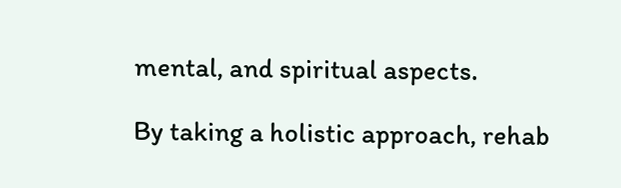mental, and spiritual aspects.

By taking a holistic approach, rehab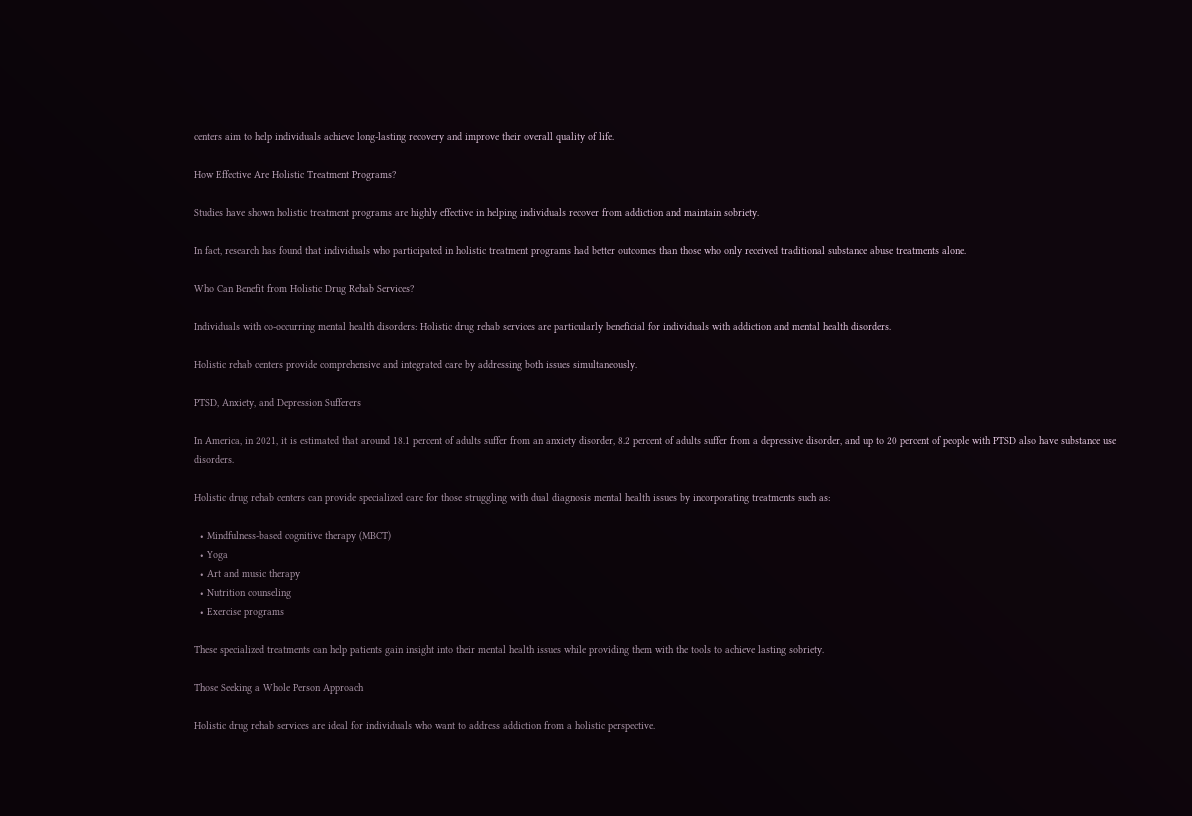centers aim to help individuals achieve long-lasting recovery and improve their overall quality of life.

How Effective Are Holistic Treatment Programs?

Studies have shown holistic treatment programs are highly effective in helping individuals recover from addiction and maintain sobriety.

In fact, research has found that individuals who participated in holistic treatment programs had better outcomes than those who only received traditional substance abuse treatments alone.

Who Can Benefit from Holistic Drug Rehab Services?

Individuals with co-occurring mental health disorders: Holistic drug rehab services are particularly beneficial for individuals with addiction and mental health disorders.

Holistic rehab centers provide comprehensive and integrated care by addressing both issues simultaneously.

PTSD, Anxiety, and Depression Sufferers

In America, in 2021, it is estimated that around 18.1 percent of adults suffer from an anxiety disorder, 8.2 percent of adults suffer from a depressive disorder, and up to 20 percent of people with PTSD also have substance use disorders.

Holistic drug rehab centers can provide specialized care for those struggling with dual diagnosis mental health issues by incorporating treatments such as:

  • Mindfulness-based cognitive therapy (MBCT)
  • Yoga
  • Art and music therapy
  • Nutrition counseling
  • Exercise programs

These specialized treatments can help patients gain insight into their mental health issues while providing them with the tools to achieve lasting sobriety.

Those Seeking a Whole Person Approach

Holistic drug rehab services are ideal for individuals who want to address addiction from a holistic perspective.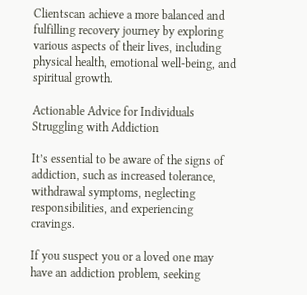Clientscan achieve a more balanced and fulfilling recovery journey by exploring various aspects of their lives, including physical health, emotional well-being, and spiritual growth.

Actionable Advice for Individuals Struggling with Addiction

It’s essential to be aware of the signs of addiction, such as increased tolerance, withdrawal symptoms, neglecting responsibilities, and experiencing cravings.

If you suspect you or a loved one may have an addiction problem, seeking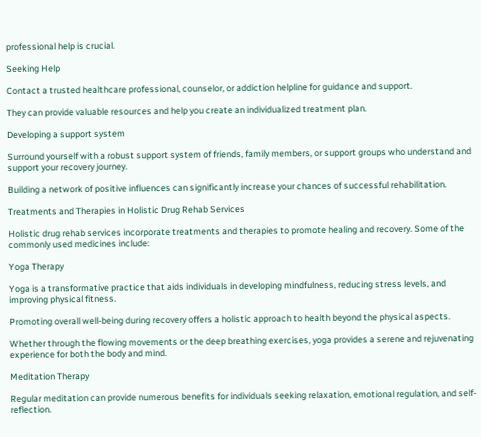professional help is crucial.

Seeking Help

Contact a trusted healthcare professional, counselor, or addiction helpline for guidance and support.

They can provide valuable resources and help you create an individualized treatment plan.

Developing a support system

Surround yourself with a robust support system of friends, family members, or support groups who understand and support your recovery journey.

Building a network of positive influences can significantly increase your chances of successful rehabilitation.

Treatments and Therapies in Holistic Drug Rehab Services

Holistic drug rehab services incorporate treatments and therapies to promote healing and recovery. Some of the commonly used medicines include:

Yoga Therapy

Yoga is a transformative practice that aids individuals in developing mindfulness, reducing stress levels, and improving physical fitness.

Promoting overall well-being during recovery offers a holistic approach to health beyond the physical aspects.

Whether through the flowing movements or the deep breathing exercises, yoga provides a serene and rejuvenating experience for both the body and mind.

Meditation Therapy

Regular meditation can provide numerous benefits for individuals seeking relaxation, emotional regulation, and self-reflection.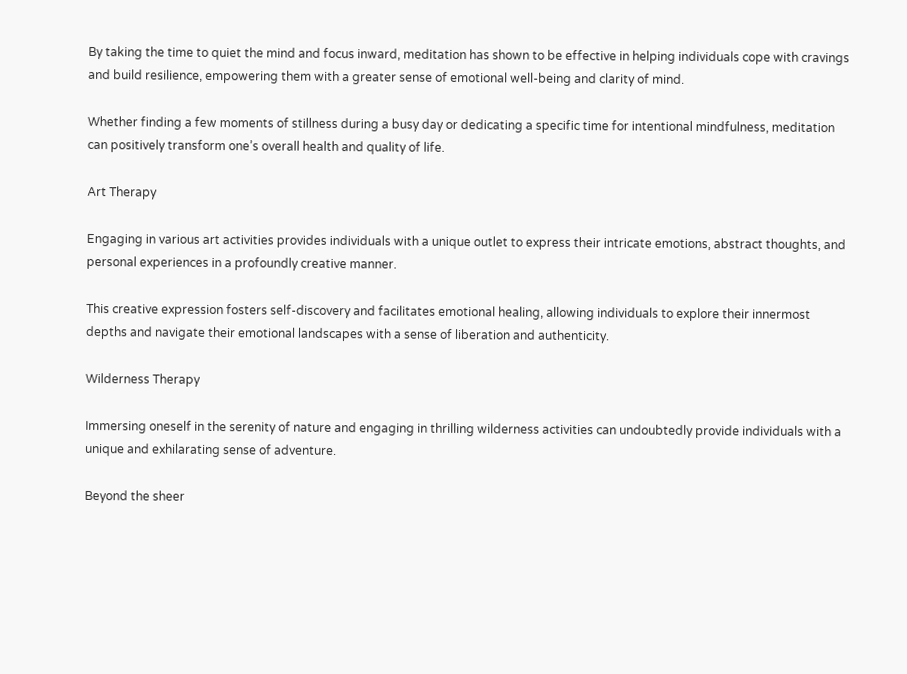By taking the time to quiet the mind and focus inward, meditation has shown to be effective in helping individuals cope with cravings and build resilience, empowering them with a greater sense of emotional well-being and clarity of mind.

Whether finding a few moments of stillness during a busy day or dedicating a specific time for intentional mindfulness, meditation can positively transform one’s overall health and quality of life.

Art Therapy

Engaging in various art activities provides individuals with a unique outlet to express their intricate emotions, abstract thoughts, and personal experiences in a profoundly creative manner.

This creative expression fosters self-discovery and facilitates emotional healing, allowing individuals to explore their innermost depths and navigate their emotional landscapes with a sense of liberation and authenticity.

Wilderness Therapy

Immersing oneself in the serenity of nature and engaging in thrilling wilderness activities can undoubtedly provide individuals with a unique and exhilarating sense of adventure.

Beyond the sheer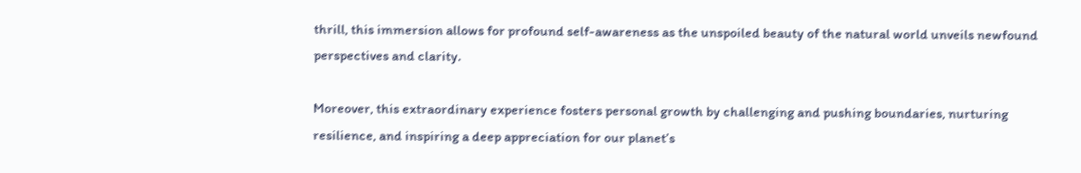thrill, this immersion allows for profound self-awareness as the unspoiled beauty of the natural world unveils newfound perspectives and clarity.

Moreover, this extraordinary experience fosters personal growth by challenging and pushing boundaries, nurturing resilience, and inspiring a deep appreciation for our planet’s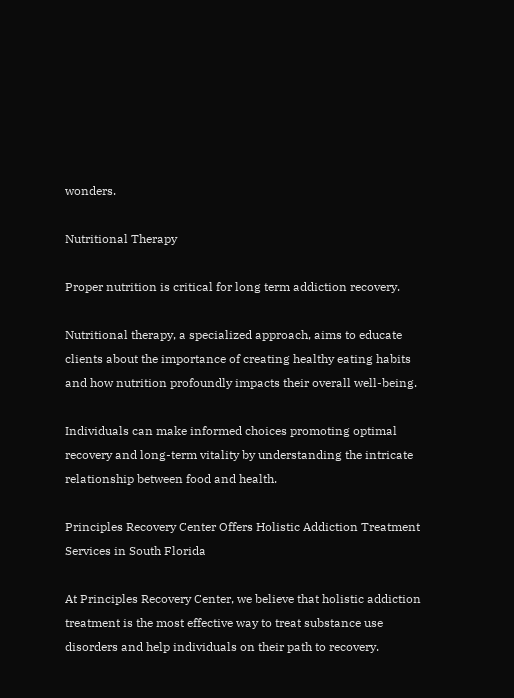wonders.

Nutritional Therapy

Proper nutrition is critical for long term addiction recovery.

Nutritional therapy, a specialized approach, aims to educate clients about the importance of creating healthy eating habits and how nutrition profoundly impacts their overall well-being.

Individuals can make informed choices promoting optimal recovery and long-term vitality by understanding the intricate relationship between food and health.

Principles Recovery Center Offers Holistic Addiction Treatment Services in South Florida

At Principles Recovery Center, we believe that holistic addiction treatment is the most effective way to treat substance use disorders and help individuals on their path to recovery.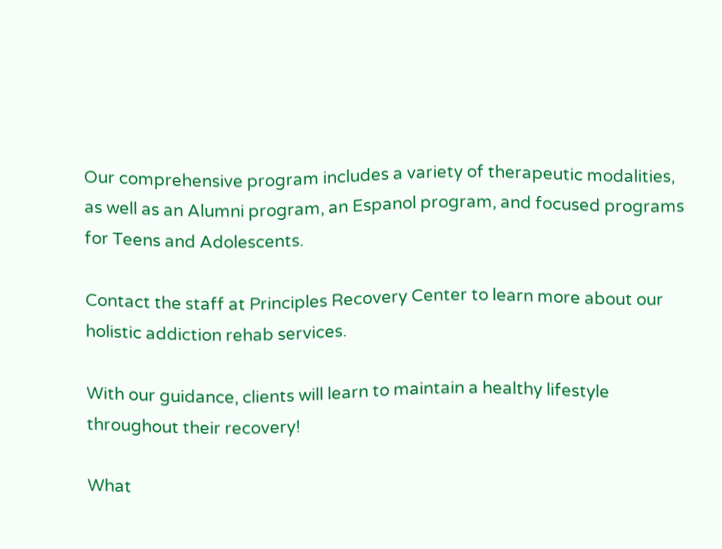Our comprehensive program includes a variety of therapeutic modalities, as well as an Alumni program, an Espanol program, and focused programs for Teens and Adolescents.

Contact the staff at Principles Recovery Center to learn more about our holistic addiction rehab services.

With our guidance, clients will learn to maintain a healthy lifestyle throughout their recovery!

What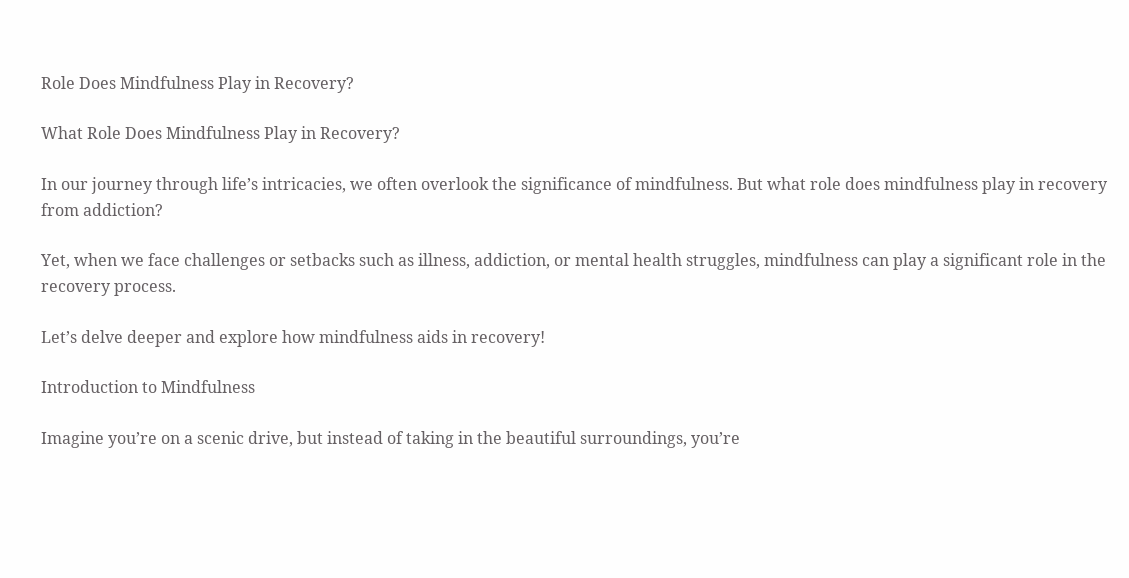Role Does Mindfulness Play in Recovery?

What Role Does Mindfulness Play in Recovery?

In our journey through life’s intricacies, we often overlook the significance of mindfulness. But what role does mindfulness play in recovery from addiction?

Yet, when we face challenges or setbacks such as illness, addiction, or mental health struggles, mindfulness can play a significant role in the recovery process.

Let’s delve deeper and explore how mindfulness aids in recovery!

Introduction to Mindfulness

Imagine you’re on a scenic drive, but instead of taking in the beautiful surroundings, you’re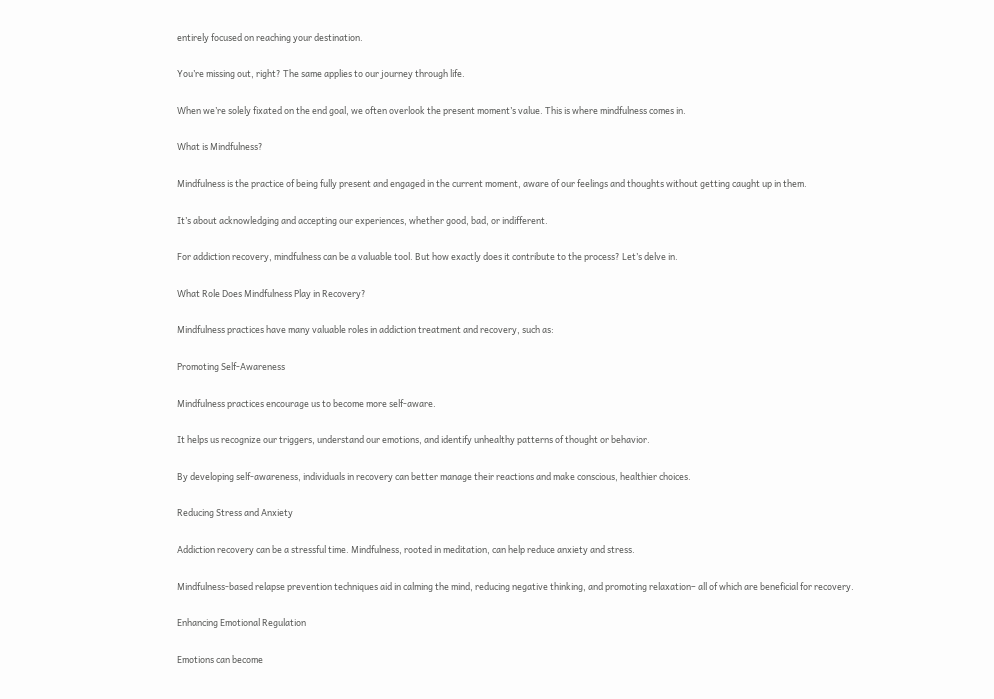entirely focused on reaching your destination.

You’re missing out, right? The same applies to our journey through life.

When we’re solely fixated on the end goal, we often overlook the present moment’s value. This is where mindfulness comes in.

What is Mindfulness?

Mindfulness is the practice of being fully present and engaged in the current moment, aware of our feelings and thoughts without getting caught up in them.

It’s about acknowledging and accepting our experiences, whether good, bad, or indifferent.

For addiction recovery, mindfulness can be a valuable tool. But how exactly does it contribute to the process? Let’s delve in.

What Role Does Mindfulness Play in Recovery?

Mindfulness practices have many valuable roles in addiction treatment and recovery, such as:

Promoting Self-Awareness

Mindfulness practices encourage us to become more self-aware.

It helps us recognize our triggers, understand our emotions, and identify unhealthy patterns of thought or behavior.

By developing self-awareness, individuals in recovery can better manage their reactions and make conscious, healthier choices.

Reducing Stress and Anxiety

Addiction recovery can be a stressful time. Mindfulness, rooted in meditation, can help reduce anxiety and stress.

Mindfulness-based relapse prevention techniques aid in calming the mind, reducing negative thinking, and promoting relaxation– all of which are beneficial for recovery.

Enhancing Emotional Regulation

Emotions can become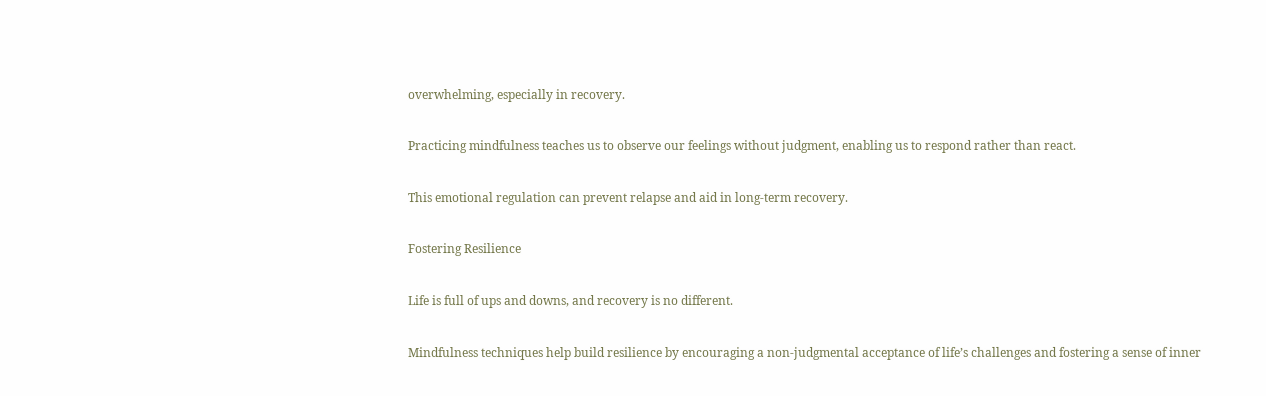overwhelming, especially in recovery.

Practicing mindfulness teaches us to observe our feelings without judgment, enabling us to respond rather than react.

This emotional regulation can prevent relapse and aid in long-term recovery.

Fostering Resilience

Life is full of ups and downs, and recovery is no different.

Mindfulness techniques help build resilience by encouraging a non-judgmental acceptance of life’s challenges and fostering a sense of inner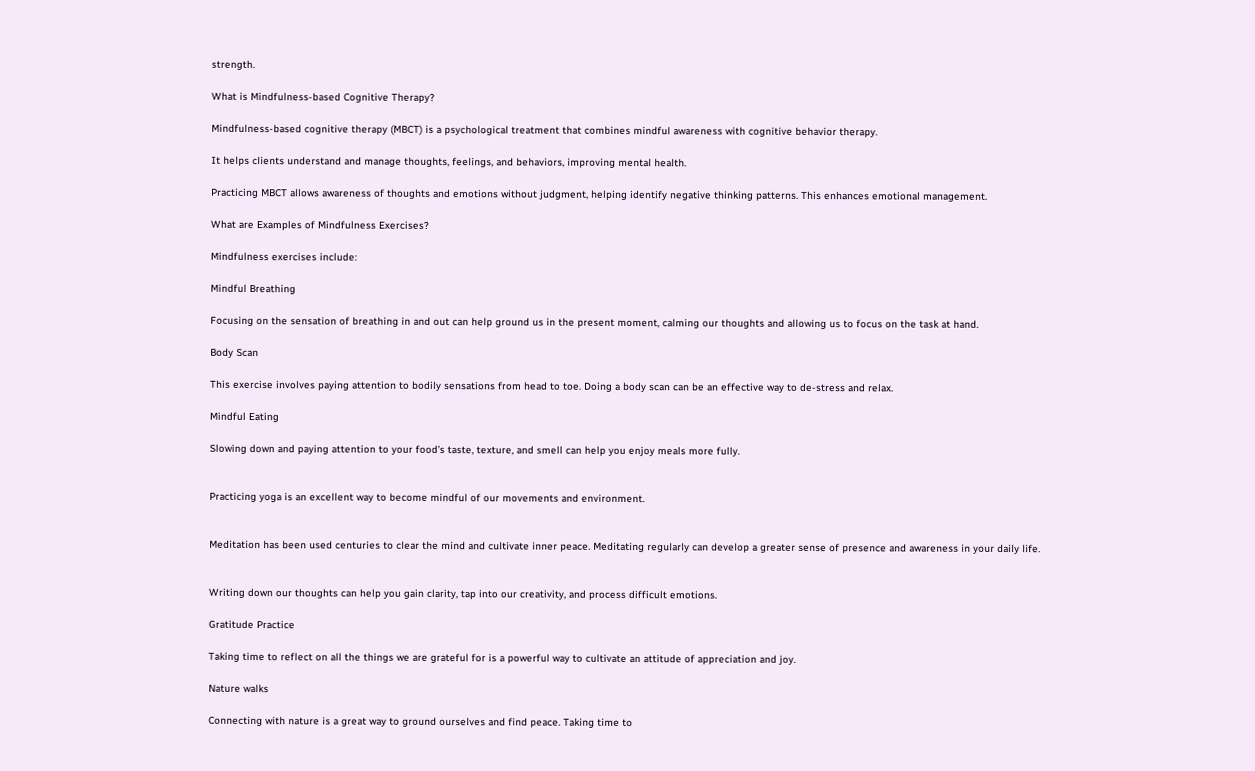strength.

What is Mindfulness-based Cognitive Therapy?

Mindfulness-based cognitive therapy (MBCT) is a psychological treatment that combines mindful awareness with cognitive behavior therapy.

It helps clients understand and manage thoughts, feelings, and behaviors, improving mental health.

Practicing MBCT allows awareness of thoughts and emotions without judgment, helping identify negative thinking patterns. This enhances emotional management.

What are Examples of Mindfulness Exercises?

Mindfulness exercises include:

Mindful Breathing

Focusing on the sensation of breathing in and out can help ground us in the present moment, calming our thoughts and allowing us to focus on the task at hand.

Body Scan

This exercise involves paying attention to bodily sensations from head to toe. Doing a body scan can be an effective way to de-stress and relax.

Mindful Eating

Slowing down and paying attention to your food’s taste, texture, and smell can help you enjoy meals more fully.


Practicing yoga is an excellent way to become mindful of our movements and environment.


Meditation has been used centuries to clear the mind and cultivate inner peace. Meditating regularly can develop a greater sense of presence and awareness in your daily life.


Writing down our thoughts can help you gain clarity, tap into our creativity, and process difficult emotions.

Gratitude Practice

Taking time to reflect on all the things we are grateful for is a powerful way to cultivate an attitude of appreciation and joy.

Nature walks

Connecting with nature is a great way to ground ourselves and find peace. Taking time to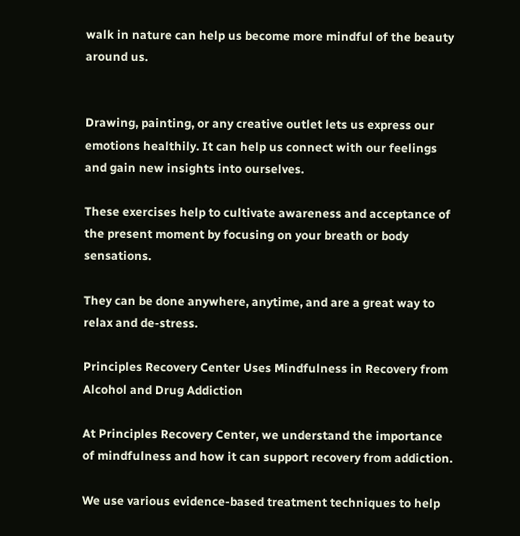walk in nature can help us become more mindful of the beauty around us.


Drawing, painting, or any creative outlet lets us express our emotions healthily. It can help us connect with our feelings and gain new insights into ourselves.

These exercises help to cultivate awareness and acceptance of the present moment by focusing on your breath or body sensations.

They can be done anywhere, anytime, and are a great way to relax and de-stress.

Principles Recovery Center Uses Mindfulness in Recovery from Alcohol and Drug Addiction

At Principles Recovery Center, we understand the importance of mindfulness and how it can support recovery from addiction.

We use various evidence-based treatment techniques to help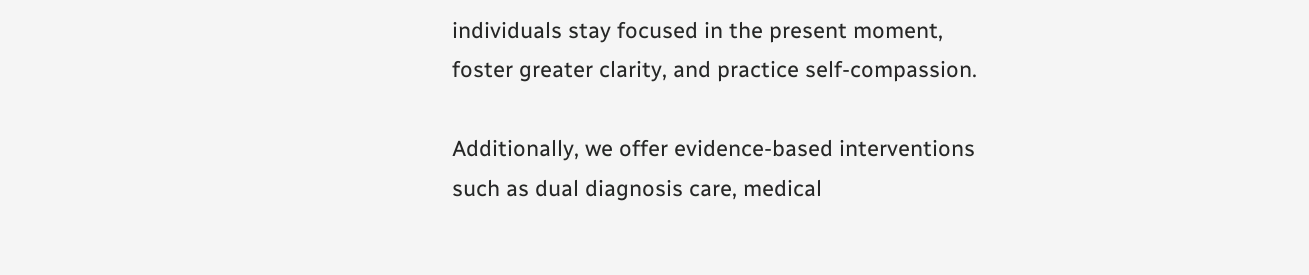individuals stay focused in the present moment, foster greater clarity, and practice self-compassion.

Additionally, we offer evidence-based interventions such as dual diagnosis care, medical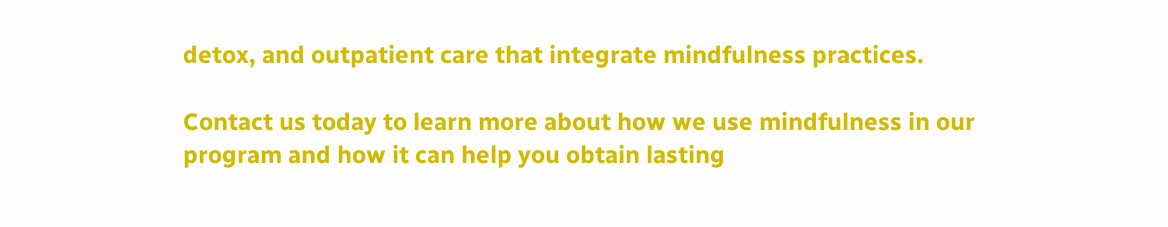detox, and outpatient care that integrate mindfulness practices.

Contact us today to learn more about how we use mindfulness in our program and how it can help you obtain lasting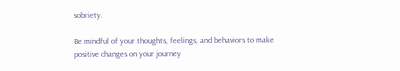sobriety.

Be mindful of your thoughts, feelings, and behaviors to make positive changes on your journey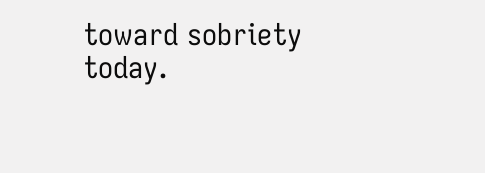toward sobriety today.